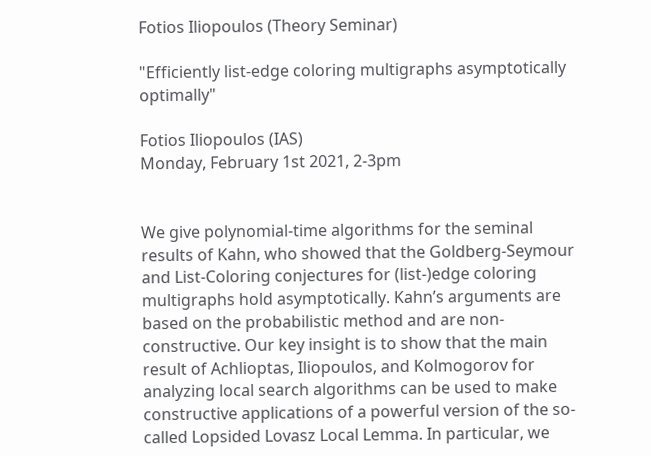Fotios Iliopoulos (Theory Seminar)

"Efficiently list-edge coloring multigraphs asymptotically optimally"

Fotios Iliopoulos (IAS)
Monday, February 1st 2021, 2-3pm


We give polynomial-time algorithms for the seminal results of Kahn, who showed that the Goldberg-Seymour and List-Coloring conjectures for (list-)edge coloring multigraphs hold asymptotically. Kahn’s arguments are based on the probabilistic method and are non-constructive. Our key insight is to show that the main result of Achlioptas, Iliopoulos, and Kolmogorov for analyzing local search algorithms can be used to make constructive applications of a powerful version of the so-called Lopsided Lovasz Local Lemma. In particular, we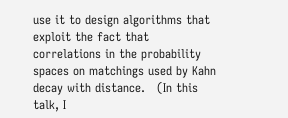use it to design algorithms that exploit the fact that correlations in the probability spaces on matchings used by Kahn decay with distance.   (In this talk, I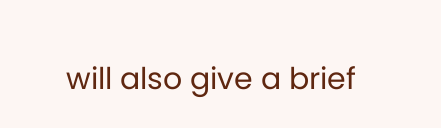will also give a brief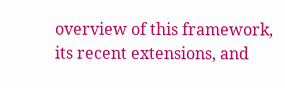overview of this framework, its recent extensions, and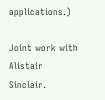applications.)

Joint work with Alistair Sinclair.